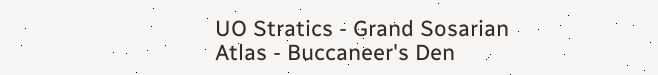UO Stratics - Grand Sosarian Atlas - Buccaneer's Den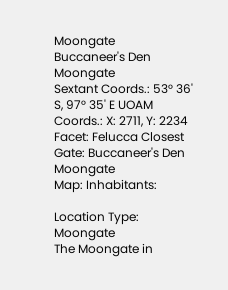Moongate
Buccaneer's Den Moongate
Sextant Coords.: 53° 36' S, 97° 35' E UOAM Coords.: X: 2711, Y: 2234
Facet: Felucca Closest Gate: Buccaneer's Den Moongate
Map: Inhabitants:

Location Type: Moongate
The Moongate in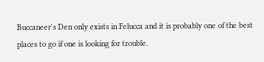Buccaneer's Den only exists in Felucca and it is probably one of the best places to go if one is looking for trouble.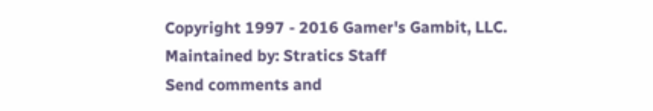Copyright 1997 - 2016 Gamer's Gambit, LLC.
Maintained by: Stratics Staff
Send comments and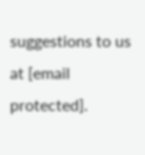suggestions to us at [email protected].